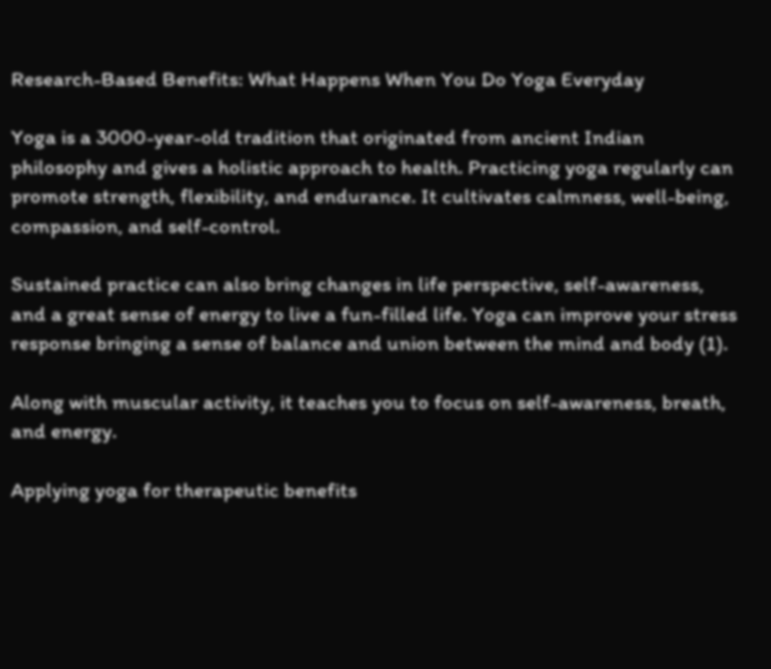Research-Based Benefits: What Happens When You Do Yoga Everyday

Yoga is a 3000-year-old tradition that originated from ancient Indian philosophy and gives a holistic approach to health. Practicing yoga regularly can promote strength, flexibility, and endurance. It cultivates calmness, well-being, compassion, and self-control.

Sustained practice can also bring changes in life perspective, self-awareness, and a great sense of energy to live a fun-filled life. Yoga can improve your stress response bringing a sense of balance and union between the mind and body (1).

Along with muscular activity, it teaches you to focus on self-awareness, breath, and energy.

Applying yoga for therapeutic benefits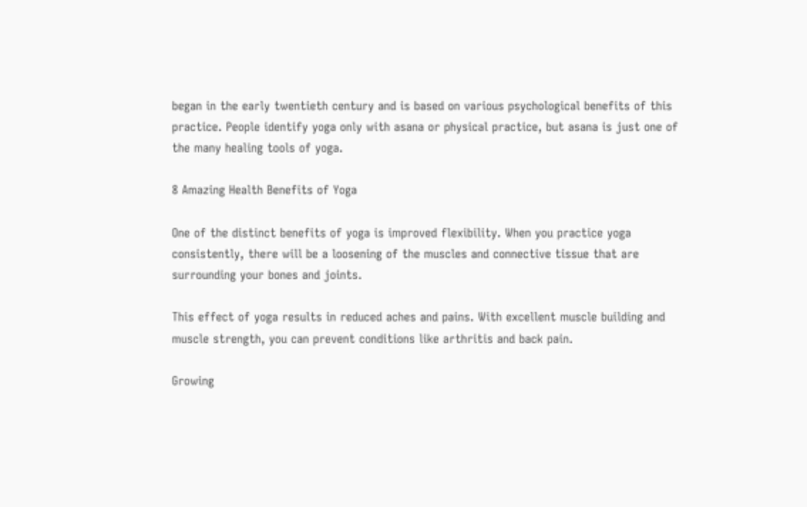began in the early twentieth century and is based on various psychological benefits of this practice. People identify yoga only with asana or physical practice, but asana is just one of the many healing tools of yoga.

8 Amazing Health Benefits of Yoga

One of the distinct benefits of yoga is improved flexibility. When you practice yoga consistently, there will be a loosening of the muscles and connective tissue that are surrounding your bones and joints.

This effect of yoga results in reduced aches and pains. With excellent muscle building and muscle strength, you can prevent conditions like arthritis and back pain.

Growing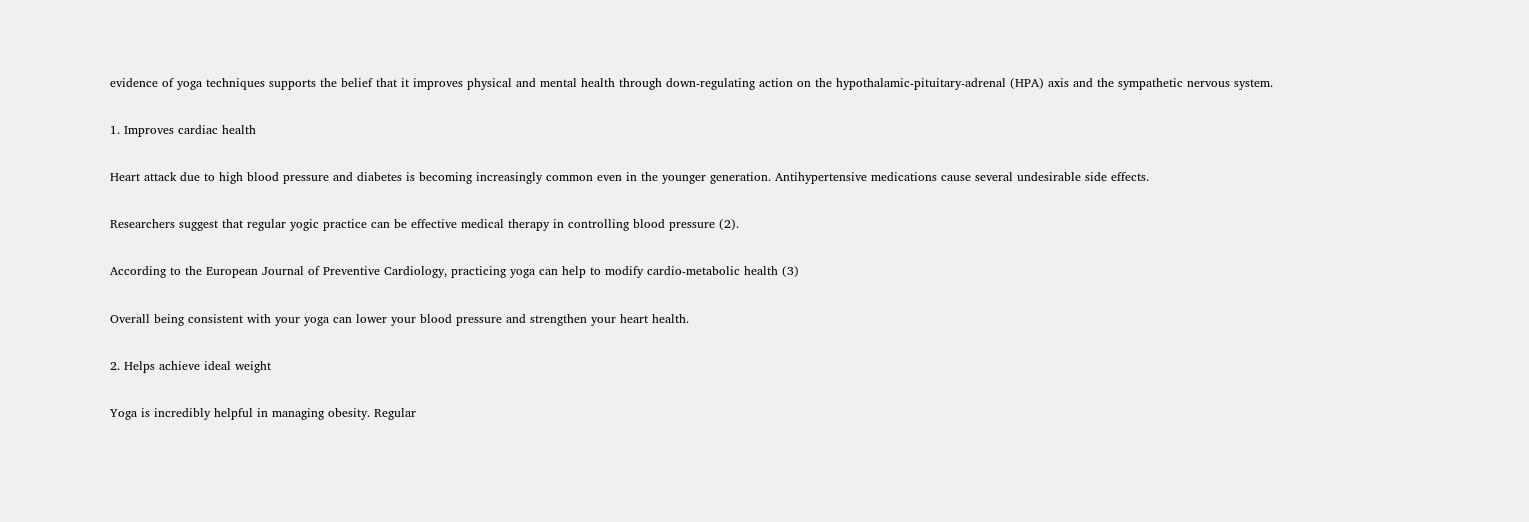evidence of yoga techniques supports the belief that it improves physical and mental health through down-regulating action on the hypothalamic-pituitary-adrenal (HPA) axis and the sympathetic nervous system.

1. Improves cardiac health

Heart attack due to high blood pressure and diabetes is becoming increasingly common even in the younger generation. Antihypertensive medications cause several undesirable side effects.

Researchers suggest that regular yogic practice can be effective medical therapy in controlling blood pressure (2).

According to the European Journal of Preventive Cardiology, practicing yoga can help to modify cardio-metabolic health (3)

Overall being consistent with your yoga can lower your blood pressure and strengthen your heart health.

2. Helps achieve ideal weight

Yoga is incredibly helpful in managing obesity. Regular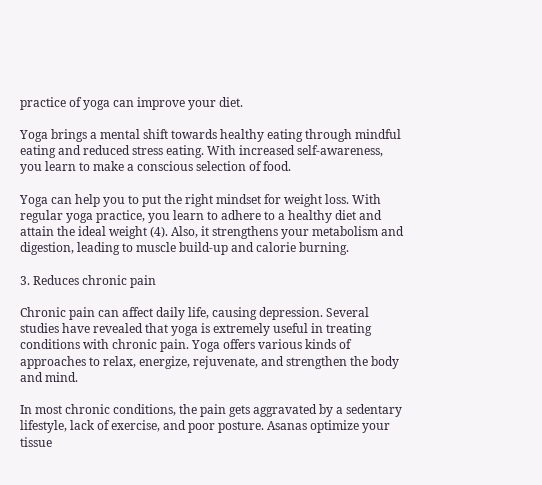practice of yoga can improve your diet.

Yoga brings a mental shift towards healthy eating through mindful eating and reduced stress eating. With increased self-awareness, you learn to make a conscious selection of food.

Yoga can help you to put the right mindset for weight loss. With regular yoga practice, you learn to adhere to a healthy diet and attain the ideal weight (4). Also, it strengthens your metabolism and digestion, leading to muscle build-up and calorie burning.

3. Reduces chronic pain

Chronic pain can affect daily life, causing depression. Several studies have revealed that yoga is extremely useful in treating conditions with chronic pain. Yoga offers various kinds of approaches to relax, energize, rejuvenate, and strengthen the body and mind.

In most chronic conditions, the pain gets aggravated by a sedentary lifestyle, lack of exercise, and poor posture. Asanas optimize your tissue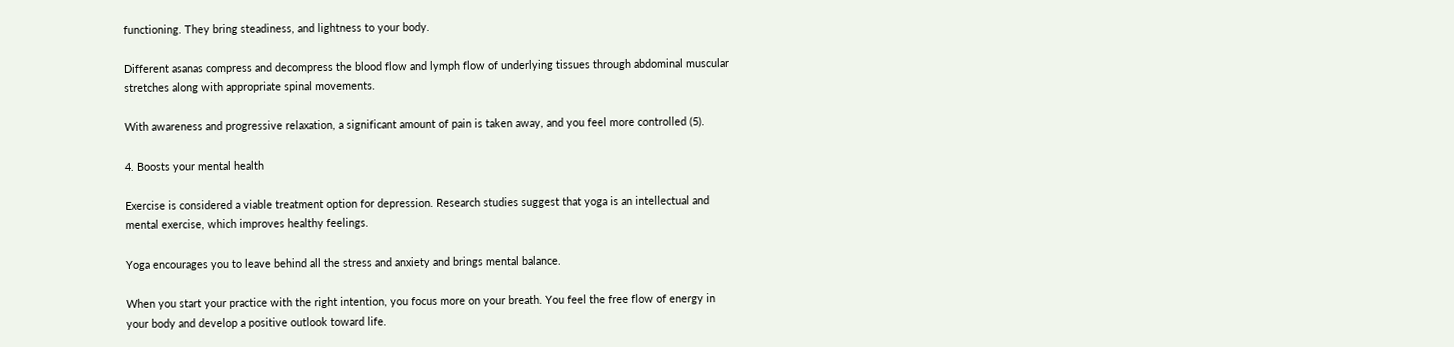functioning. They bring steadiness, and lightness to your body.

Different asanas compress and decompress the blood flow and lymph flow of underlying tissues through abdominal muscular stretches along with appropriate spinal movements.

With awareness and progressive relaxation, a significant amount of pain is taken away, and you feel more controlled (5).

4. Boosts your mental health

Exercise is considered a viable treatment option for depression. Research studies suggest that yoga is an intellectual and mental exercise, which improves healthy feelings.

Yoga encourages you to leave behind all the stress and anxiety and brings mental balance.

When you start your practice with the right intention, you focus more on your breath. You feel the free flow of energy in your body and develop a positive outlook toward life.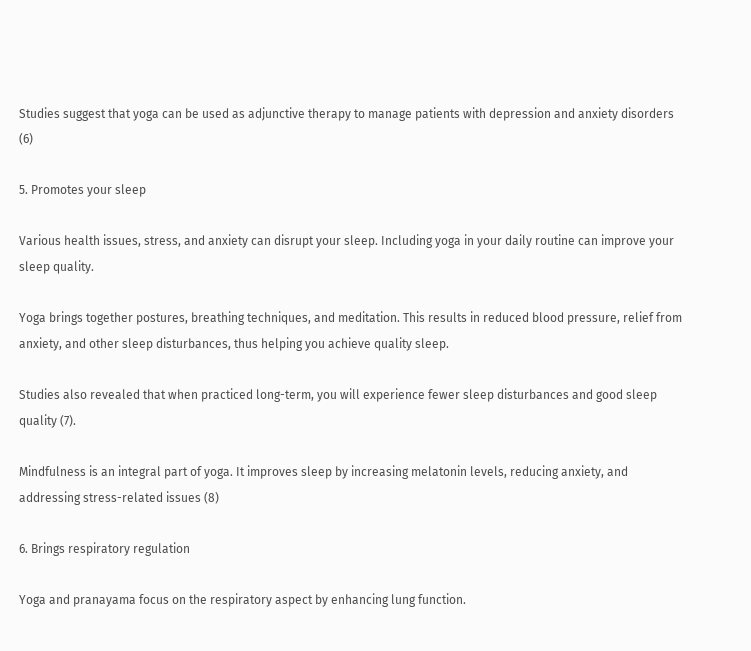Studies suggest that yoga can be used as adjunctive therapy to manage patients with depression and anxiety disorders (6)

5. Promotes your sleep

Various health issues, stress, and anxiety can disrupt your sleep. Including yoga in your daily routine can improve your sleep quality.

Yoga brings together postures, breathing techniques, and meditation. This results in reduced blood pressure, relief from anxiety, and other sleep disturbances, thus helping you achieve quality sleep.

Studies also revealed that when practiced long-term, you will experience fewer sleep disturbances and good sleep quality (7).

Mindfulness is an integral part of yoga. It improves sleep by increasing melatonin levels, reducing anxiety, and addressing stress-related issues (8)

6. Brings respiratory regulation

Yoga and pranayama focus on the respiratory aspect by enhancing lung function.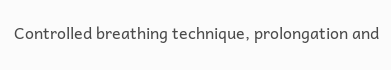Controlled breathing technique, prolongation and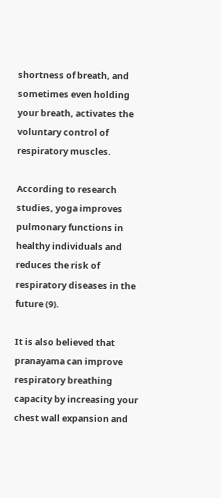shortness of breath, and sometimes even holding your breath, activates the voluntary control of respiratory muscles.

According to research studies, yoga improves pulmonary functions in healthy individuals and reduces the risk of respiratory diseases in the future (9).

It is also believed that pranayama can improve respiratory breathing capacity by increasing your chest wall expansion and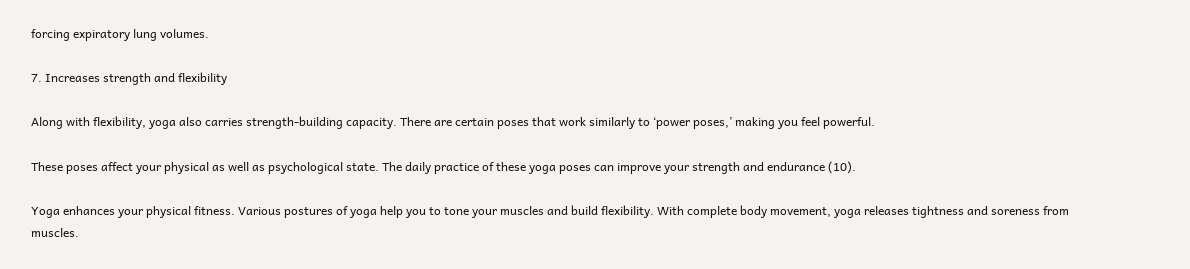forcing expiratory lung volumes.

7. Increases strength and flexibility

Along with flexibility, yoga also carries strength-building capacity. There are certain poses that work similarly to ‘power poses,’ making you feel powerful.

These poses affect your physical as well as psychological state. The daily practice of these yoga poses can improve your strength and endurance (10).

Yoga enhances your physical fitness. Various postures of yoga help you to tone your muscles and build flexibility. With complete body movement, yoga releases tightness and soreness from muscles.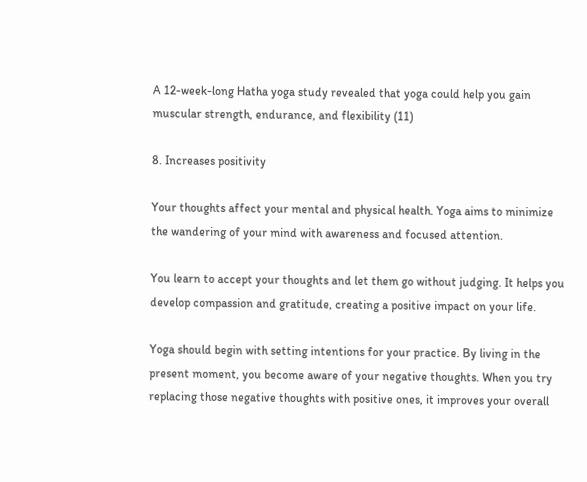A 12-week-long Hatha yoga study revealed that yoga could help you gain muscular strength, endurance, and flexibility (11)

8. Increases positivity

Your thoughts affect your mental and physical health. Yoga aims to minimize the wandering of your mind with awareness and focused attention.

You learn to accept your thoughts and let them go without judging. It helps you develop compassion and gratitude, creating a positive impact on your life.

Yoga should begin with setting intentions for your practice. By living in the present moment, you become aware of your negative thoughts. When you try replacing those negative thoughts with positive ones, it improves your overall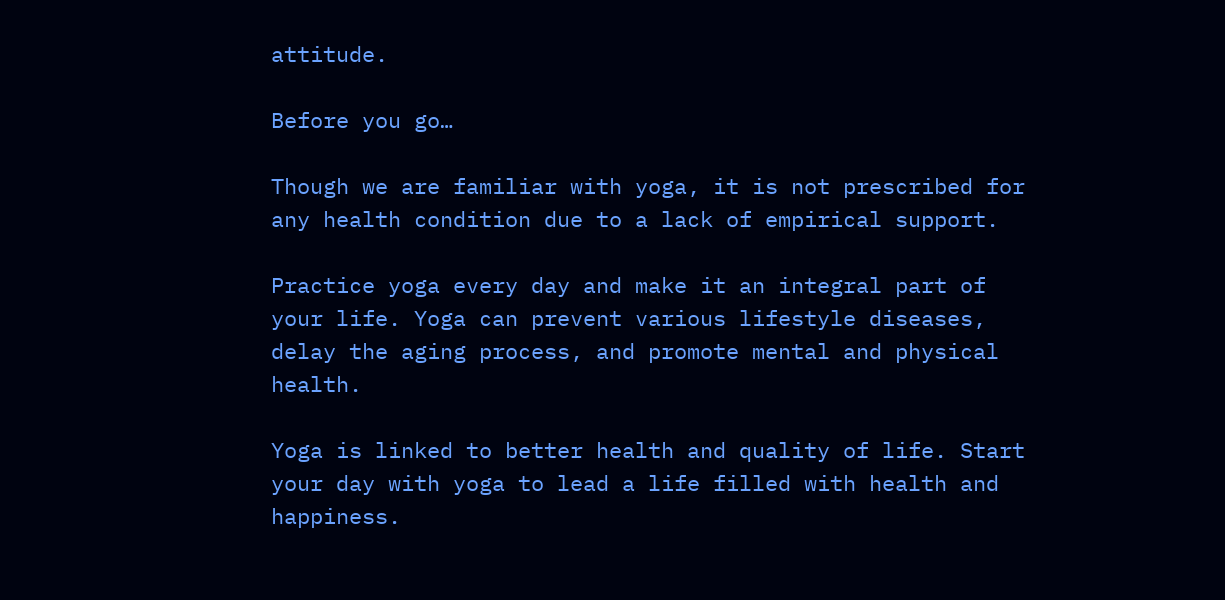attitude.

Before you go…

Though we are familiar with yoga, it is not prescribed for any health condition due to a lack of empirical support.

Practice yoga every day and make it an integral part of your life. Yoga can prevent various lifestyle diseases, delay the aging process, and promote mental and physical health.

Yoga is linked to better health and quality of life. Start your day with yoga to lead a life filled with health and happiness.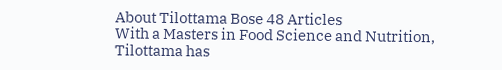About Tilottama Bose 48 Articles
With a Masters in Food Science and Nutrition, Tilottama has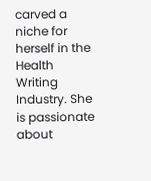carved a niche for herself in the Health Writing Industry. She is passionate about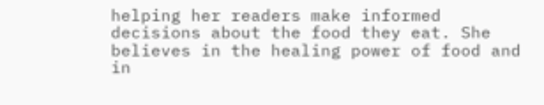helping her readers make informed decisions about the food they eat. She believes in the healing power of food and in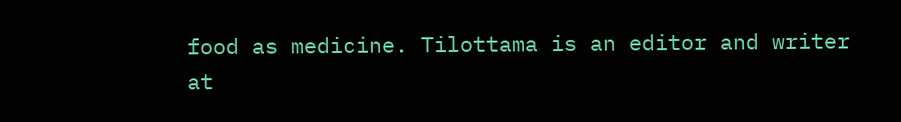food as medicine. Tilottama is an editor and writer at